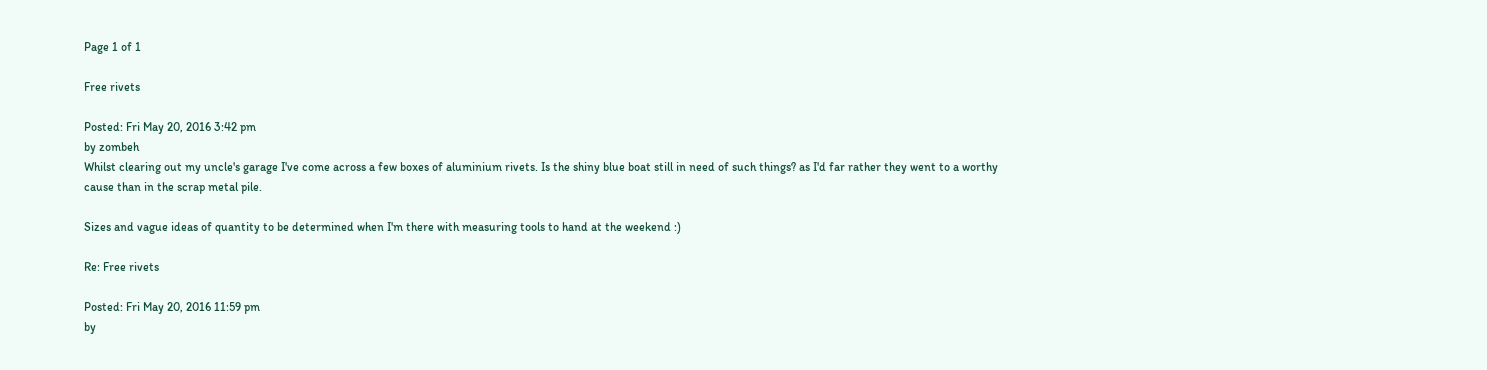Page 1 of 1

Free rivets

Posted: Fri May 20, 2016 3:42 pm
by zombeh
Whilst clearing out my uncle's garage I've come across a few boxes of aluminium rivets. Is the shiny blue boat still in need of such things? as I'd far rather they went to a worthy cause than in the scrap metal pile.

Sizes and vague ideas of quantity to be determined when I'm there with measuring tools to hand at the weekend :)

Re: Free rivets

Posted: Fri May 20, 2016 11:59 pm
by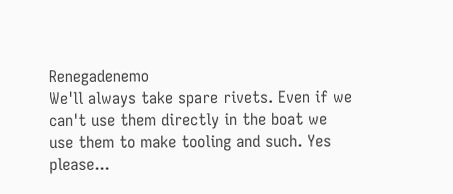Renegadenemo
We'll always take spare rivets. Even if we can't use them directly in the boat we use them to make tooling and such. Yes please...